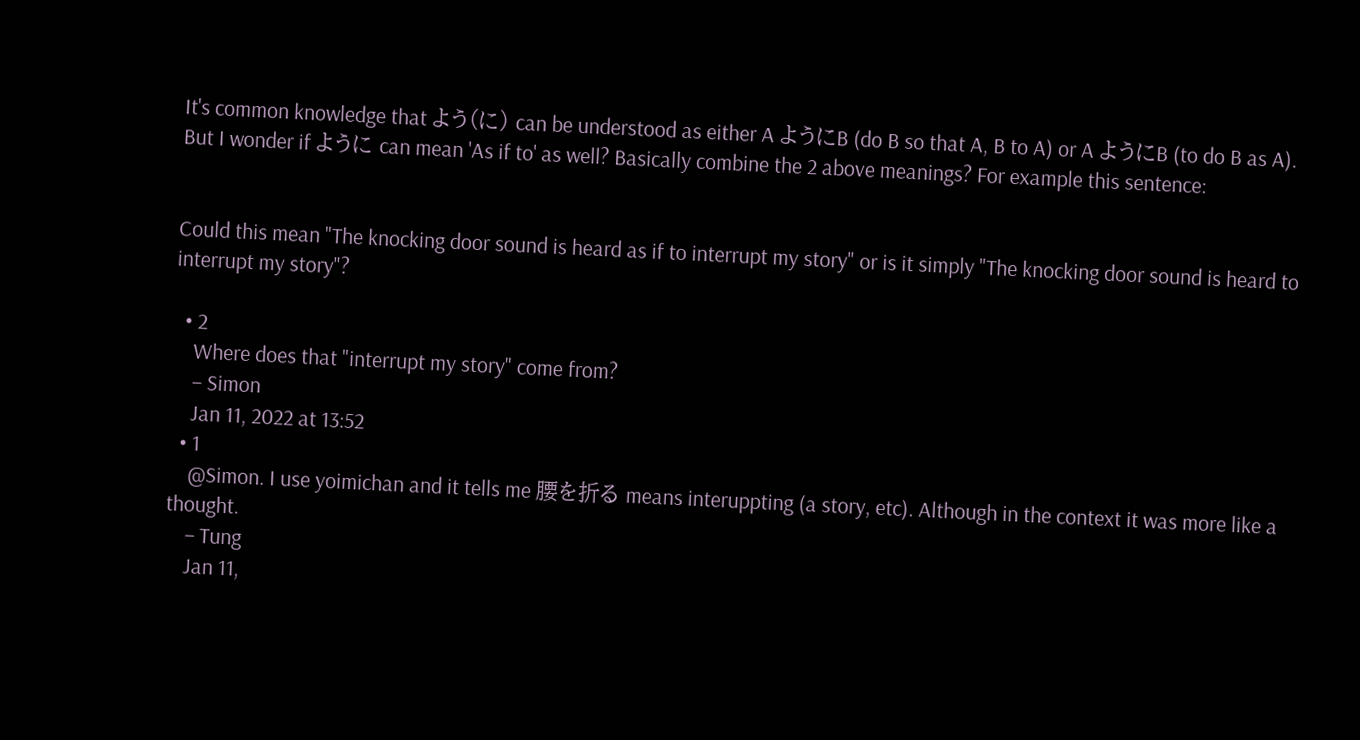It's common knowledge that よう(に) can be understood as either A ようにB (do B so that A, B to A) or A ようにB (to do B as A). But I wonder if ように can mean 'As if to' as well? Basically combine the 2 above meanings? For example this sentence:


Could this mean "The knocking door sound is heard as if to interrupt my story" or is it simply "The knocking door sound is heard to interrupt my story"?

  • 2
    Where does that "interrupt my story" come from?
    – Simon
    Jan 11, 2022 at 13:52
  • 1
    @Simon. I use yoimichan and it tells me 腰を折る means interuppting (a story, etc). Although in the context it was more like a thought.
    – Tung
    Jan 11,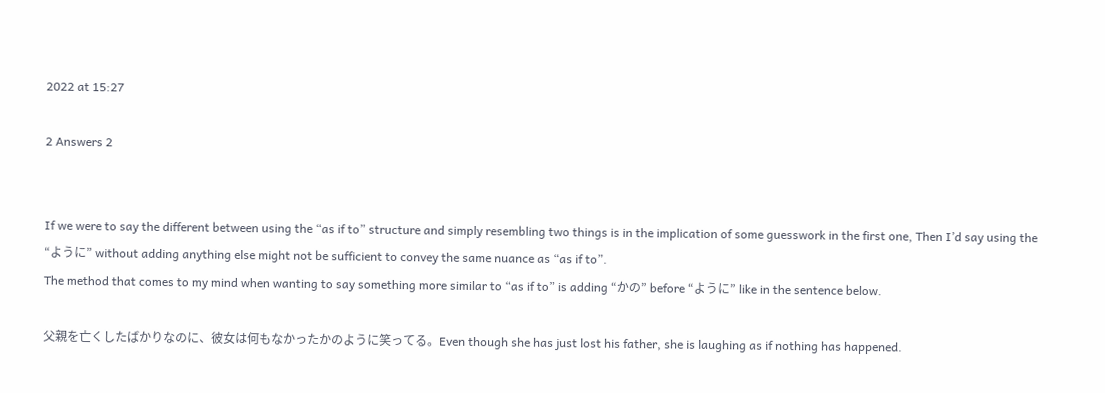2022 at 15:27

2 Answers 2


If we were to say the different between using the “as if to” structure and simply resembling two things is in the implication of some guesswork in the first one, Then I’d say using the “ように” without adding anything else might not be sufficient to convey the same nuance as “as if to”.
The method that comes to my mind when wanting to say something more similar to “as if to” is adding “かの” before “ように” like in the sentence below.

父親を亡くしたばかりなのに、彼女は何もなかったかのように笑ってる。Even though she has just lost his father, she is laughing as if nothing has happened.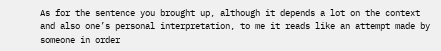As for the sentence you brought up, although it depends a lot on the context and also one’s personal interpretation, to me it reads like an attempt made by someone in order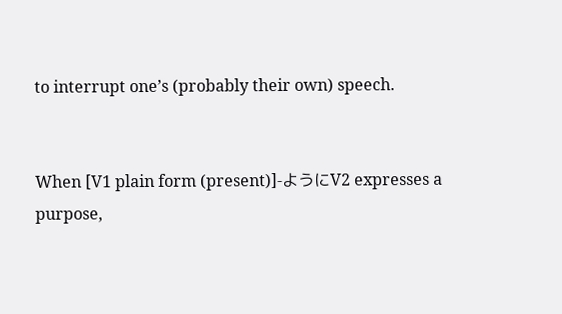to interrupt one’s (probably their own) speech.


When [V1 plain form (present)]-ようにV2 expresses a purpose,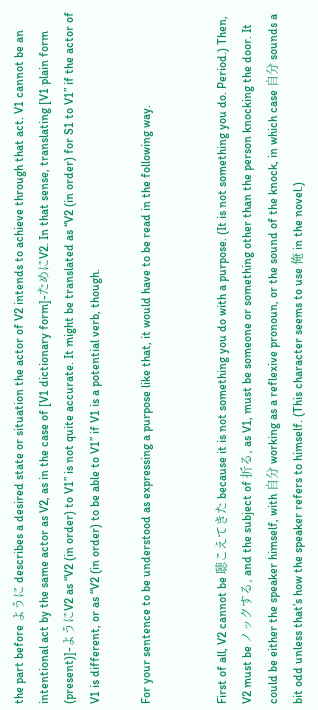the part before ように describes a desired state or situation the actor of V2 intends to achieve through that act. V1 cannot be an intentional act by the same actor as V2, as in the case of [V1 dictionary form]-ためにV2. In that sense, translating [V1 plain form (present)]-ようにV2 as “V2 (in order) to V1” is not quite accurate. It might be translated as “V2 (in order) for S1 to V1” if the actor of V1 is different, or as “V2 (in order) to be able to V1” if V1 is a potential verb, though.

For your sentence to be understood as expressing a purpose like that, it would have to be read in the following way.


First of all, V2 cannot be 聴こえてきた because it is not something you do with a purpose. (It is not something you do. Period.) Then, V2 must be ノックする, and the subject of 折る, as V1, must be someone or something other than the person knocking the door. It could be either the speaker himself, with 自分 working as a reflexive pronoun, or the sound of the knock, in which case 自分 sounds a bit odd unless that’s how the speaker refers to himself. (This character seems to use 俺 in the novel.)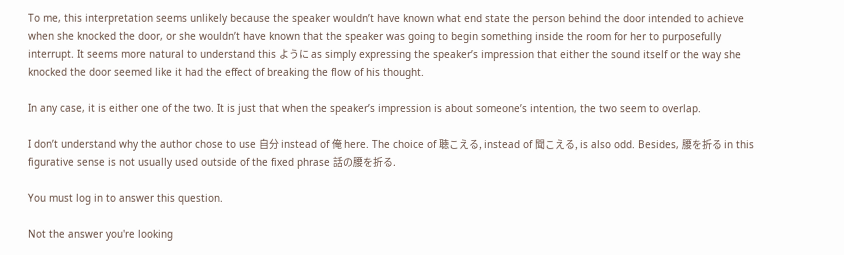To me, this interpretation seems unlikely because the speaker wouldn’t have known what end state the person behind the door intended to achieve when she knocked the door, or she wouldn’t have known that the speaker was going to begin something inside the room for her to purposefully interrupt. It seems more natural to understand this ように as simply expressing the speaker’s impression that either the sound itself or the way she knocked the door seemed like it had the effect of breaking the flow of his thought.

In any case, it is either one of the two. It is just that when the speaker’s impression is about someone’s intention, the two seem to overlap.

I don’t understand why the author chose to use 自分 instead of 俺 here. The choice of 聴こえる, instead of 聞こえる, is also odd. Besides, 腰を折る in this figurative sense is not usually used outside of the fixed phrase 話の腰を折る.

You must log in to answer this question.

Not the answer you're looking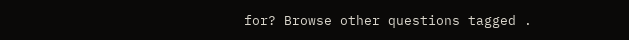for? Browse other questions tagged .